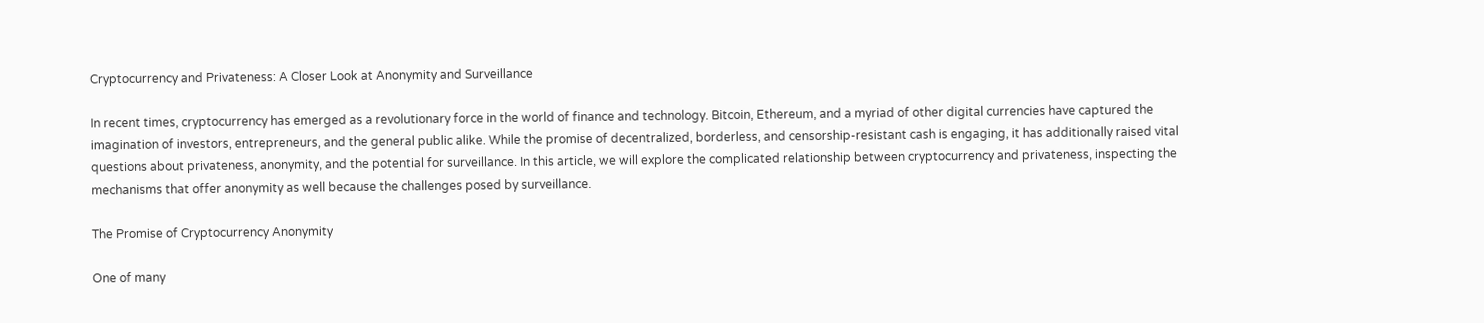Cryptocurrency and Privateness: A Closer Look at Anonymity and Surveillance

In recent times, cryptocurrency has emerged as a revolutionary force in the world of finance and technology. Bitcoin, Ethereum, and a myriad of other digital currencies have captured the imagination of investors, entrepreneurs, and the general public alike. While the promise of decentralized, borderless, and censorship-resistant cash is engaging, it has additionally raised vital questions about privateness, anonymity, and the potential for surveillance. In this article, we will explore the complicated relationship between cryptocurrency and privateness, inspecting the mechanisms that offer anonymity as well because the challenges posed by surveillance.

The Promise of Cryptocurrency Anonymity

One of many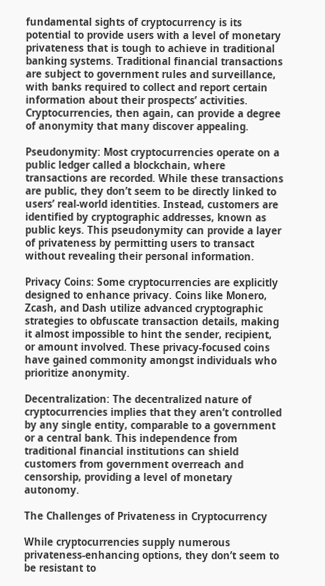fundamental sights of cryptocurrency is its potential to provide users with a level of monetary privateness that is tough to achieve in traditional banking systems. Traditional financial transactions are subject to government rules and surveillance, with banks required to collect and report certain information about their prospects’ activities. Cryptocurrencies, then again, can provide a degree of anonymity that many discover appealing.

Pseudonymity: Most cryptocurrencies operate on a public ledger called a blockchain, where transactions are recorded. While these transactions are public, they don’t seem to be directly linked to users’ real-world identities. Instead, customers are identified by cryptographic addresses, known as public keys. This pseudonymity can provide a layer of privateness by permitting users to transact without revealing their personal information.

Privacy Coins: Some cryptocurrencies are explicitly designed to enhance privacy. Coins like Monero, Zcash, and Dash utilize advanced cryptographic strategies to obfuscate transaction details, making it almost impossible to hint the sender, recipient, or amount involved. These privacy-focused coins have gained commonity amongst individuals who prioritize anonymity.

Decentralization: The decentralized nature of cryptocurrencies implies that they aren’t controlled by any single entity, comparable to a government or a central bank. This independence from traditional financial institutions can shield customers from government overreach and censorship, providing a level of monetary autonomy.

The Challenges of Privateness in Cryptocurrency

While cryptocurrencies supply numerous privateness-enhancing options, they don’t seem to be resistant to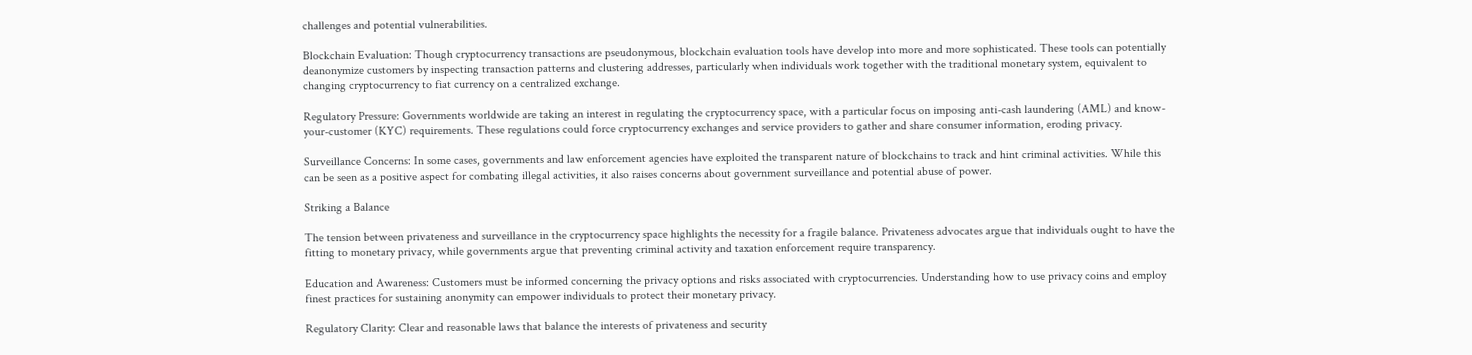challenges and potential vulnerabilities.

Blockchain Evaluation: Though cryptocurrency transactions are pseudonymous, blockchain evaluation tools have develop into more and more sophisticated. These tools can potentially deanonymize customers by inspecting transaction patterns and clustering addresses, particularly when individuals work together with the traditional monetary system, equivalent to changing cryptocurrency to fiat currency on a centralized exchange.

Regulatory Pressure: Governments worldwide are taking an interest in regulating the cryptocurrency space, with a particular focus on imposing anti-cash laundering (AML) and know-your-customer (KYC) requirements. These regulations could force cryptocurrency exchanges and service providers to gather and share consumer information, eroding privacy.

Surveillance Concerns: In some cases, governments and law enforcement agencies have exploited the transparent nature of blockchains to track and hint criminal activities. While this can be seen as a positive aspect for combating illegal activities, it also raises concerns about government surveillance and potential abuse of power.

Striking a Balance

The tension between privateness and surveillance in the cryptocurrency space highlights the necessity for a fragile balance. Privateness advocates argue that individuals ought to have the fitting to monetary privacy, while governments argue that preventing criminal activity and taxation enforcement require transparency.

Education and Awareness: Customers must be informed concerning the privacy options and risks associated with cryptocurrencies. Understanding how to use privacy coins and employ finest practices for sustaining anonymity can empower individuals to protect their monetary privacy.

Regulatory Clarity: Clear and reasonable laws that balance the interests of privateness and security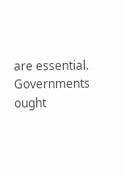are essential. Governments ought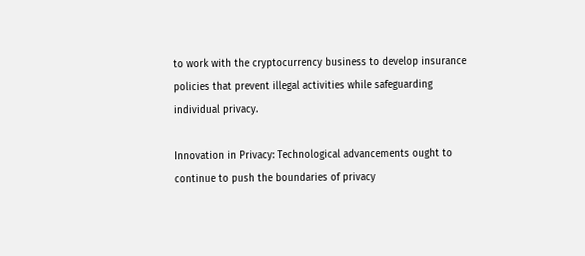to work with the cryptocurrency business to develop insurance policies that prevent illegal activities while safeguarding individual privacy.

Innovation in Privacy: Technological advancements ought to continue to push the boundaries of privacy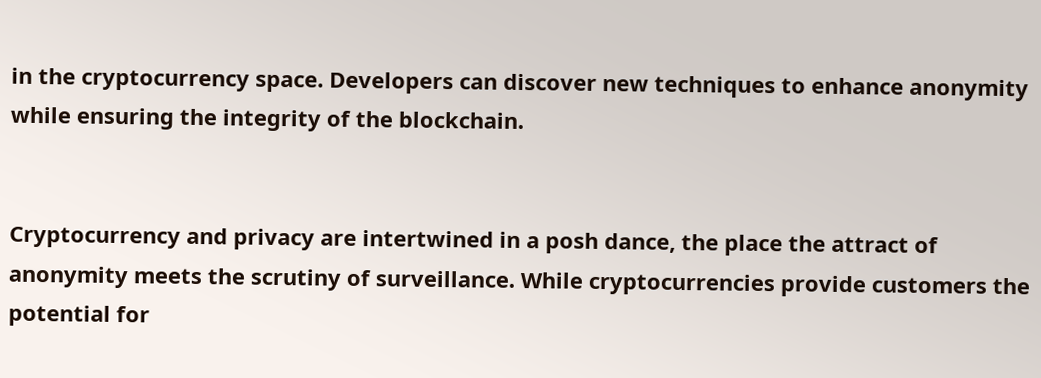in the cryptocurrency space. Developers can discover new techniques to enhance anonymity while ensuring the integrity of the blockchain.


Cryptocurrency and privacy are intertwined in a posh dance, the place the attract of anonymity meets the scrutiny of surveillance. While cryptocurrencies provide customers the potential for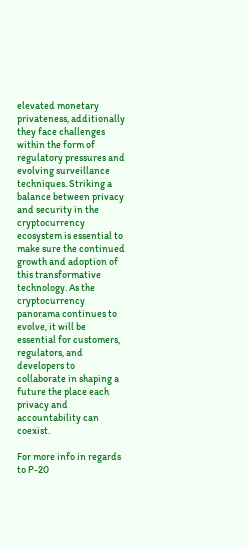elevated monetary privateness, additionally they face challenges within the form of regulatory pressures and evolving surveillance techniques. Striking a balance between privacy and security in the cryptocurrency ecosystem is essential to make sure the continued growth and adoption of this transformative technology. As the cryptocurrency panorama continues to evolve, it will be essential for customers, regulators, and developers to collaborate in shaping a future the place each privacy and accountability can coexist.

For more info in regards to P-20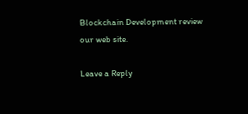Blockchain Development review our web site.

Leave a Reply